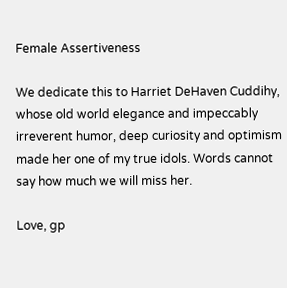Female Assertiveness

We dedicate this to Harriet DeHaven Cuddihy, whose old world elegance and impeccably irreverent humor, deep curiosity and optimism made her one of my true idols. Words cannot say how much we will miss her.

Love, gp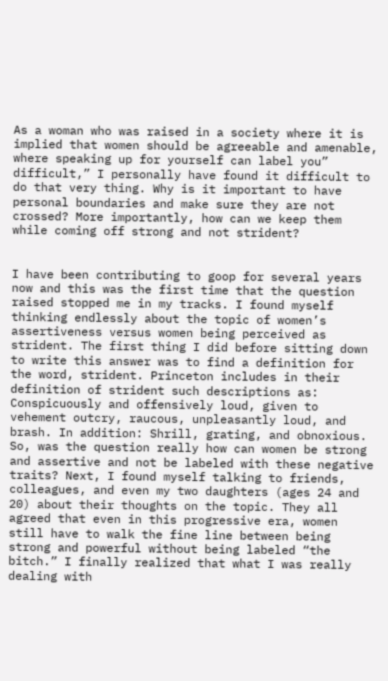As a woman who was raised in a society where it is implied that women should be agreeable and amenable, where speaking up for yourself can label you” difficult,” I personally have found it difficult to do that very thing. Why is it important to have personal boundaries and make sure they are not crossed? More importantly, how can we keep them while coming off strong and not strident?


I have been contributing to goop for several years now and this was the first time that the question raised stopped me in my tracks. I found myself thinking endlessly about the topic of women’s assertiveness versus women being perceived as strident. The first thing I did before sitting down to write this answer was to find a definition for the word, strident. Princeton includes in their definition of strident such descriptions as: Conspicuously and offensively loud, given to vehement outcry, raucous, unpleasantly loud, and brash. In addition: Shrill, grating, and obnoxious. So, was the question really how can women be strong and assertive and not be labeled with these negative traits? Next, I found myself talking to friends, colleagues, and even my two daughters (ages 24 and 20) about their thoughts on the topic. They all agreed that even in this progressive era, women still have to walk the fine line between being strong and powerful without being labeled “the bitch.” I finally realized that what I was really dealing with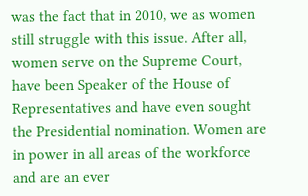was the fact that in 2010, we as women still struggle with this issue. After all, women serve on the Supreme Court, have been Speaker of the House of Representatives and have even sought the Presidential nomination. Women are in power in all areas of the workforce and are an ever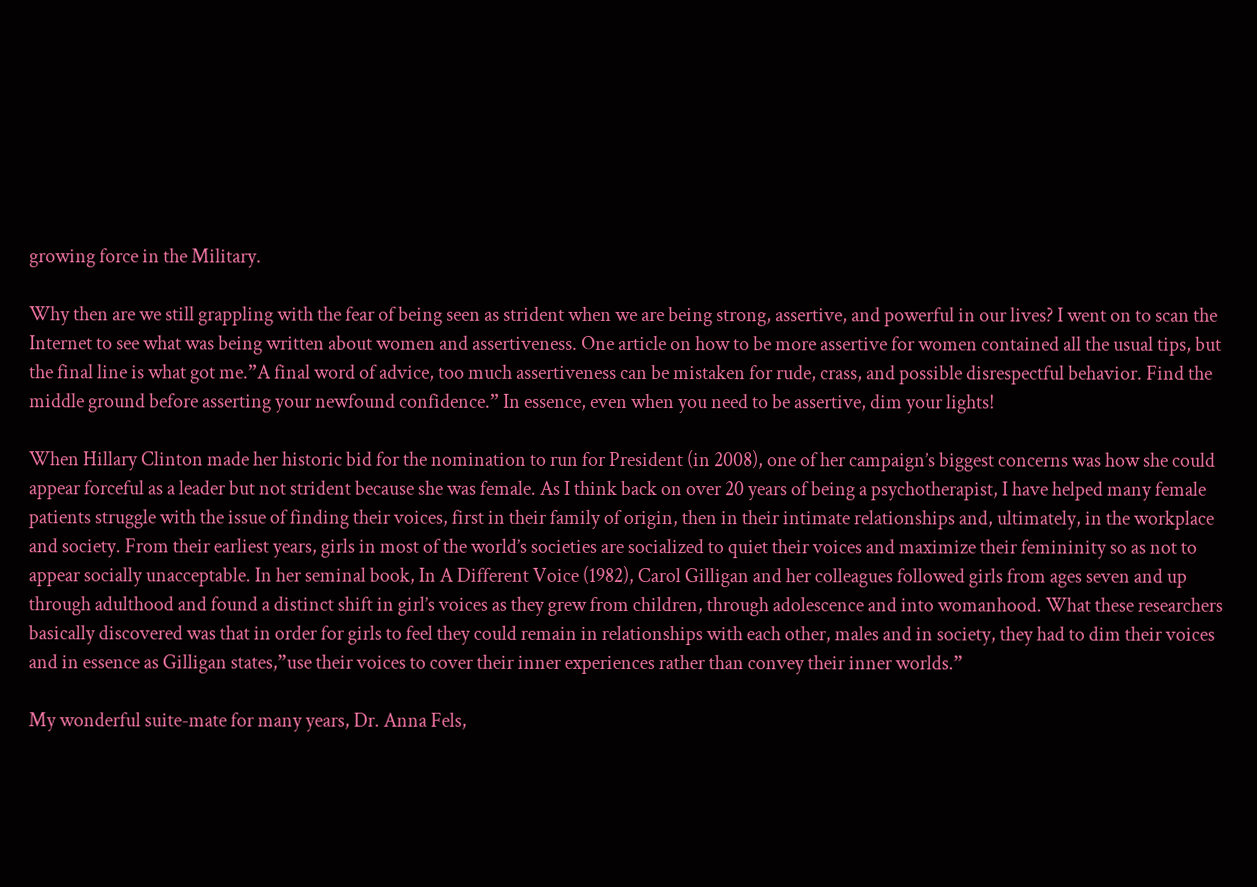growing force in the Military.

Why then are we still grappling with the fear of being seen as strident when we are being strong, assertive, and powerful in our lives? I went on to scan the Internet to see what was being written about women and assertiveness. One article on how to be more assertive for women contained all the usual tips, but the final line is what got me.”A final word of advice, too much assertiveness can be mistaken for rude, crass, and possible disrespectful behavior. Find the middle ground before asserting your newfound confidence.” In essence, even when you need to be assertive, dim your lights!

When Hillary Clinton made her historic bid for the nomination to run for President (in 2008), one of her campaign’s biggest concerns was how she could appear forceful as a leader but not strident because she was female. As I think back on over 20 years of being a psychotherapist, I have helped many female patients struggle with the issue of finding their voices, first in their family of origin, then in their intimate relationships and, ultimately, in the workplace and society. From their earliest years, girls in most of the world’s societies are socialized to quiet their voices and maximize their femininity so as not to appear socially unacceptable. In her seminal book, In A Different Voice (1982), Carol Gilligan and her colleagues followed girls from ages seven and up through adulthood and found a distinct shift in girl’s voices as they grew from children, through adolescence and into womanhood. What these researchers basically discovered was that in order for girls to feel they could remain in relationships with each other, males and in society, they had to dim their voices and in essence as Gilligan states,”use their voices to cover their inner experiences rather than convey their inner worlds.”

My wonderful suite-mate for many years, Dr. Anna Fels,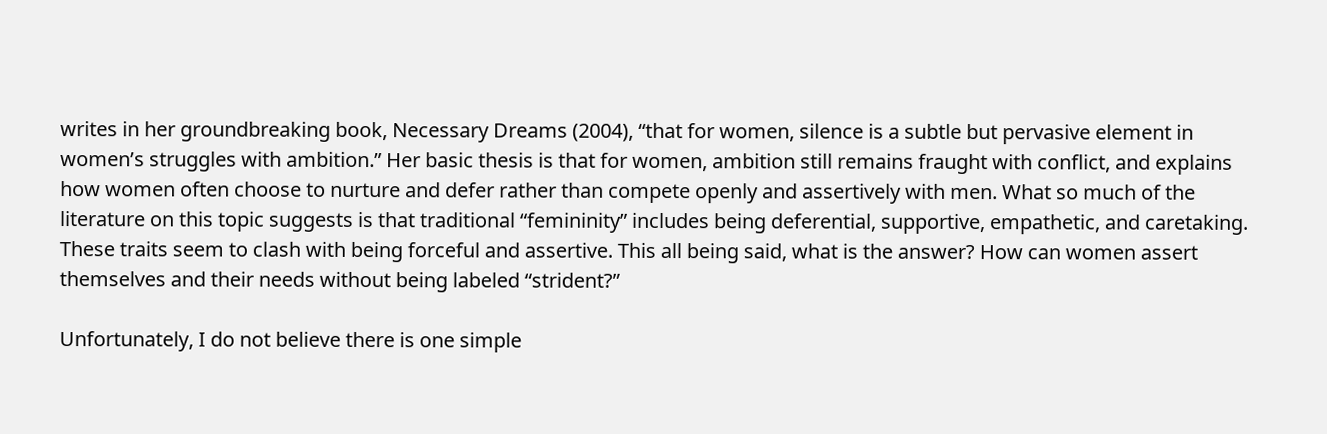writes in her groundbreaking book, Necessary Dreams (2004), “that for women, silence is a subtle but pervasive element in women’s struggles with ambition.” Her basic thesis is that for women, ambition still remains fraught with conflict, and explains how women often choose to nurture and defer rather than compete openly and assertively with men. What so much of the literature on this topic suggests is that traditional “femininity” includes being deferential, supportive, empathetic, and caretaking. These traits seem to clash with being forceful and assertive. This all being said, what is the answer? How can women assert themselves and their needs without being labeled “strident?”

Unfortunately, I do not believe there is one simple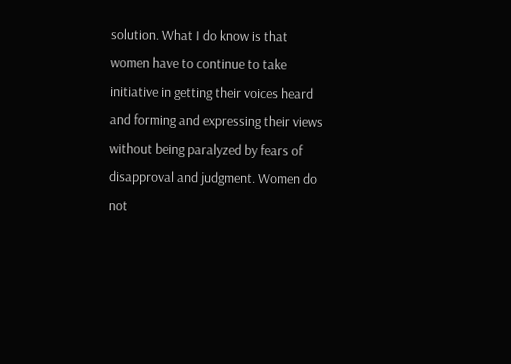solution. What I do know is that women have to continue to take initiative in getting their voices heard and forming and expressing their views without being paralyzed by fears of disapproval and judgment. Women do not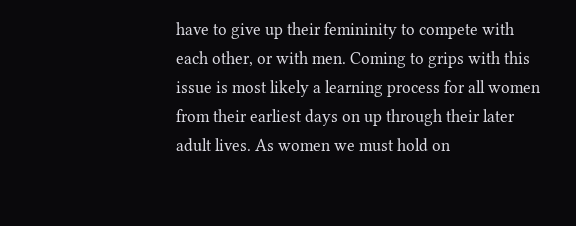have to give up their femininity to compete with each other, or with men. Coming to grips with this issue is most likely a learning process for all women from their earliest days on up through their later adult lives. As women we must hold on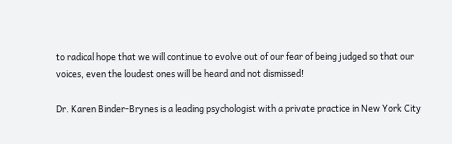to radical hope that we will continue to evolve out of our fear of being judged so that our voices, even the loudest ones will be heard and not dismissed!

Dr. Karen Binder-Brynes is a leading psychologist with a private practice in New York City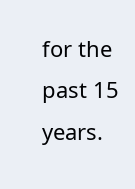for the past 15 years.